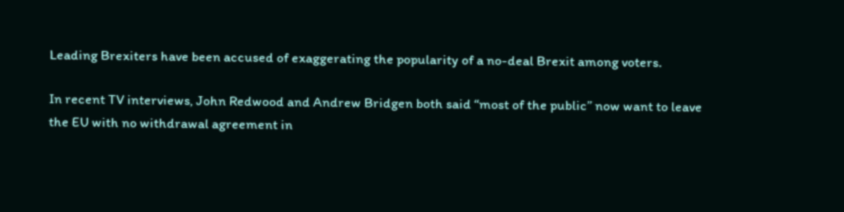Leading Brexiters have been accused of exaggerating the popularity of a no-deal Brexit among voters.

In recent TV interviews, John Redwood and Andrew Bridgen both said “most of the public” now want to leave the EU with no withdrawal agreement in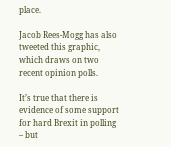place.

Jacob Rees-Mogg has also tweeted this graphic, which draws on two recent opinion polls.

It’s true that there is evidence of some support for hard Brexit in polling – but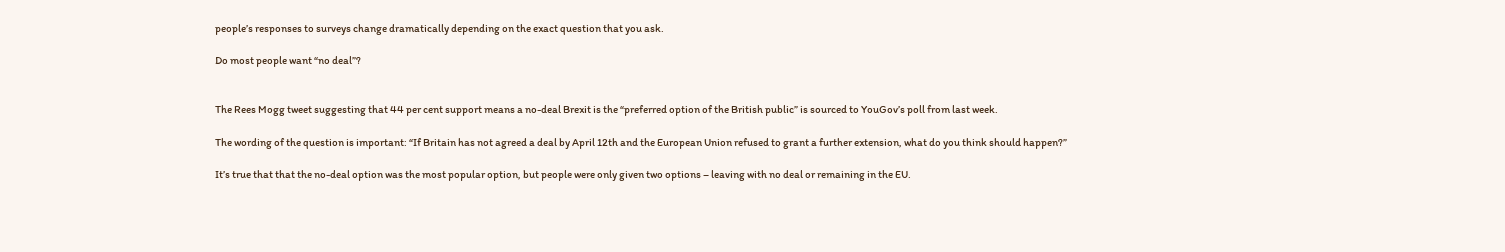people’s responses to surveys change dramatically depending on the exact question that you ask.

Do most people want “no deal”?


The Rees Mogg tweet suggesting that 44 per cent support means a no-deal Brexit is the “preferred option of the British public” is sourced to YouGov’s poll from last week.

The wording of the question is important: “If Britain has not agreed a deal by April 12th and the European Union refused to grant a further extension, what do you think should happen?”

It’s true that that the no-deal option was the most popular option, but people were only given two options – leaving with no deal or remaining in the EU.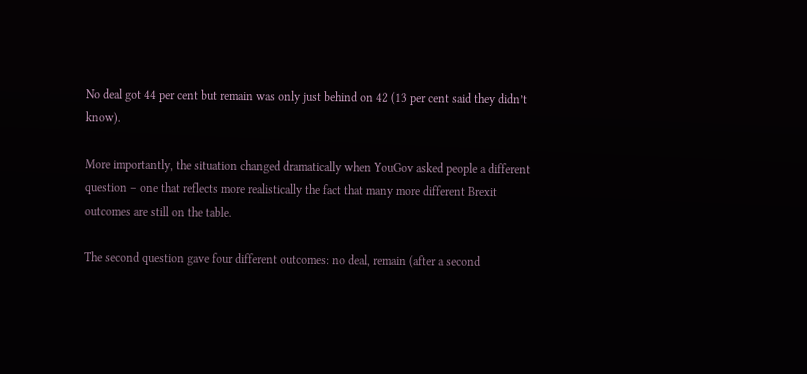No deal got 44 per cent but remain was only just behind on 42 (13 per cent said they didn’t know).

More importantly, the situation changed dramatically when YouGov asked people a different question – one that reflects more realistically the fact that many more different Brexit outcomes are still on the table.

The second question gave four different outcomes: no deal, remain (after a second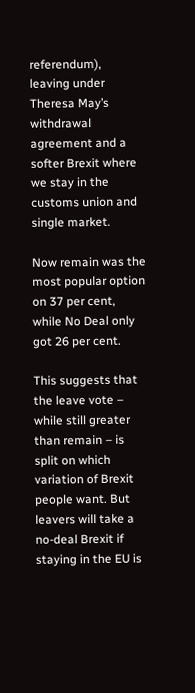referendum), leaving under Theresa May’s withdrawal agreement and a softer Brexit where we stay in the customs union and single market.

Now remain was the most popular option on 37 per cent, while No Deal only got 26 per cent.

This suggests that the leave vote – while still greater than remain – is split on which variation of Brexit people want. But leavers will take a no-deal Brexit if staying in the EU is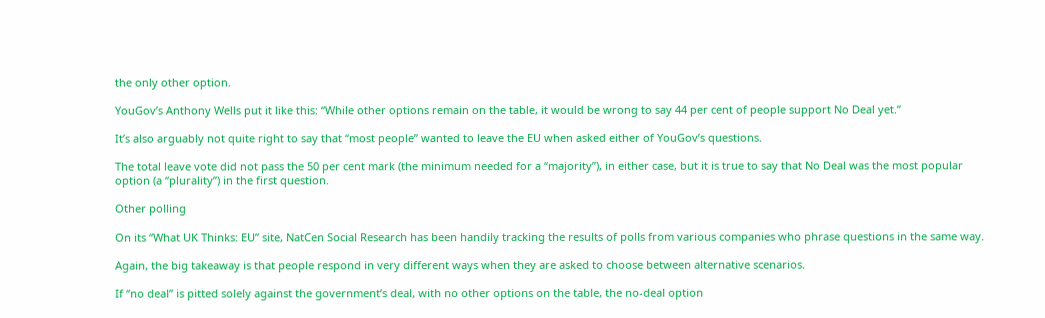the only other option.

YouGov’s Anthony Wells put it like this: “While other options remain on the table, it would be wrong to say 44 per cent of people support No Deal yet.”

It’s also arguably not quite right to say that “most people” wanted to leave the EU when asked either of YouGov’s questions.

The total leave vote did not pass the 50 per cent mark (the minimum needed for a “majority”), in either case, but it is true to say that No Deal was the most popular option (a “plurality”) in the first question.

Other polling

On its “What UK Thinks: EU” site, NatCen Social Research has been handily tracking the results of polls from various companies who phrase questions in the same way.

Again, the big takeaway is that people respond in very different ways when they are asked to choose between alternative scenarios.

If “no deal” is pitted solely against the government’s deal, with no other options on the table, the no-deal option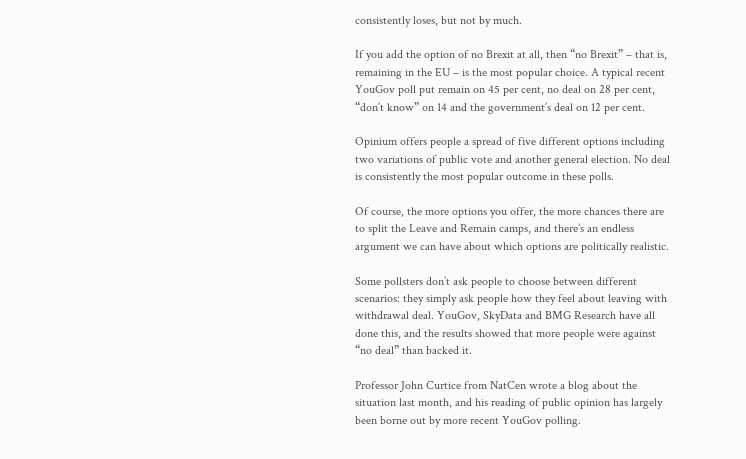consistently loses, but not by much.

If you add the option of no Brexit at all, then “no Brexit” – that is, remaining in the EU – is the most popular choice. A typical recent YouGov poll put remain on 45 per cent, no deal on 28 per cent, “don’t know” on 14 and the government’s deal on 12 per cent.

Opinium offers people a spread of five different options including two variations of public vote and another general election. No deal is consistently the most popular outcome in these polls.

Of course, the more options you offer, the more chances there are to split the Leave and Remain camps, and there’s an endless argument we can have about which options are politically realistic.

Some pollsters don’t ask people to choose between different scenarios: they simply ask people how they feel about leaving with withdrawal deal. YouGov, SkyData and BMG Research have all done this, and the results showed that more people were against “no deal” than backed it.

Professor John Curtice from NatCen wrote a blog about the situation last month, and his reading of public opinion has largely been borne out by more recent YouGov polling.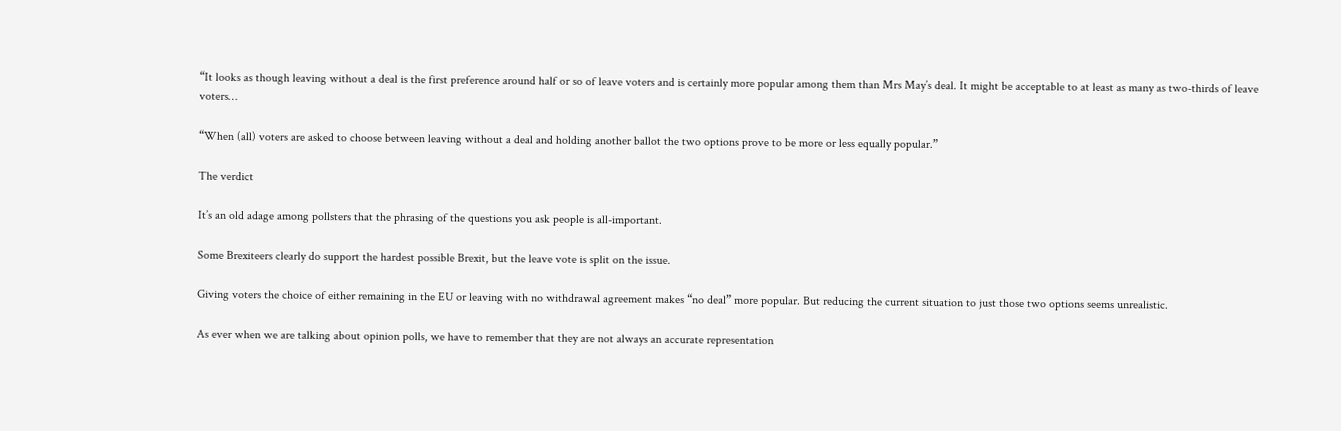“It looks as though leaving without a deal is the first preference around half or so of leave voters and is certainly more popular among them than Mrs May’s deal. It might be acceptable to at least as many as two-thirds of leave voters…

“When (all) voters are asked to choose between leaving without a deal and holding another ballot the two options prove to be more or less equally popular.”

The verdict

It’s an old adage among pollsters that the phrasing of the questions you ask people is all-important.

Some Brexiteers clearly do support the hardest possible Brexit, but the leave vote is split on the issue.

Giving voters the choice of either remaining in the EU or leaving with no withdrawal agreement makes “no deal” more popular. But reducing the current situation to just those two options seems unrealistic.

As ever when we are talking about opinion polls, we have to remember that they are not always an accurate representation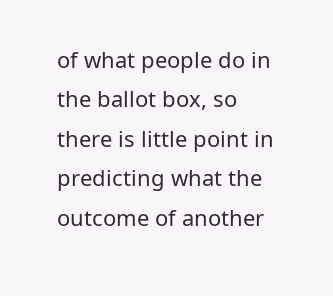of what people do in the ballot box, so there is little point in predicting what the outcome of another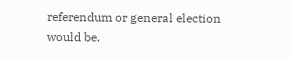referendum or general election would be.